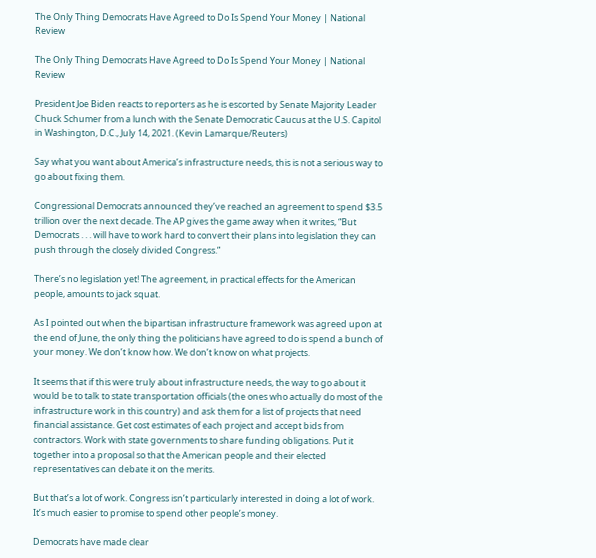The Only Thing Democrats Have Agreed to Do Is Spend Your Money | National Review

The Only Thing Democrats Have Agreed to Do Is Spend Your Money | National Review

President Joe Biden reacts to reporters as he is escorted by Senate Majority Leader Chuck Schumer from a lunch with the Senate Democratic Caucus at the U.S. Capitol in Washington, D.C., July 14, 2021. (Kevin Lamarque/Reuters)

Say what you want about America’s infrastructure needs, this is not a serious way to go about fixing them.

Congressional Democrats announced they’ve reached an agreement to spend $3.5 trillion over the next decade. The AP gives the game away when it writes, “But Democrats . . . will have to work hard to convert their plans into legislation they can push through the closely divided Congress.”

There’s no legislation yet! The agreement, in practical effects for the American people, amounts to jack squat.

As I pointed out when the bipartisan infrastructure framework was agreed upon at the end of June, the only thing the politicians have agreed to do is spend a bunch of your money. We don’t know how. We don’t know on what projects.

It seems that if this were truly about infrastructure needs, the way to go about it would be to talk to state transportation officials (the ones who actually do most of the infrastructure work in this country) and ask them for a list of projects that need financial assistance. Get cost estimates of each project and accept bids from contractors. Work with state governments to share funding obligations. Put it together into a proposal so that the American people and their elected representatives can debate it on the merits.

But that’s a lot of work. Congress isn’t particularly interested in doing a lot of work. It’s much easier to promise to spend other people’s money.

Democrats have made clear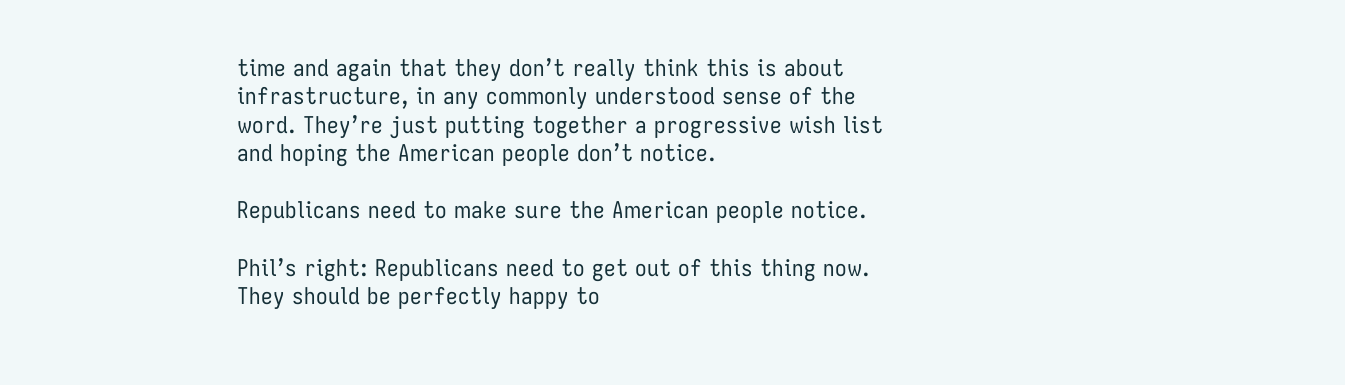time and again that they don’t really think this is about infrastructure, in any commonly understood sense of the word. They’re just putting together a progressive wish list and hoping the American people don’t notice.

Republicans need to make sure the American people notice.

Phil’s right: Republicans need to get out of this thing now. They should be perfectly happy to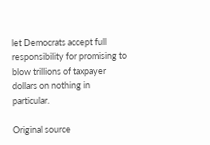let Democrats accept full responsibility for promising to blow trillions of taxpayer dollars on nothing in particular.

Original source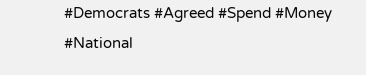#Democrats #Agreed #Spend #Money #National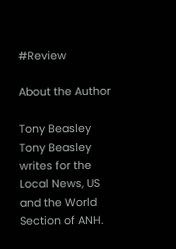#Review

About the Author

Tony Beasley
Tony Beasley writes for the Local News, US and the World Section of ANH.